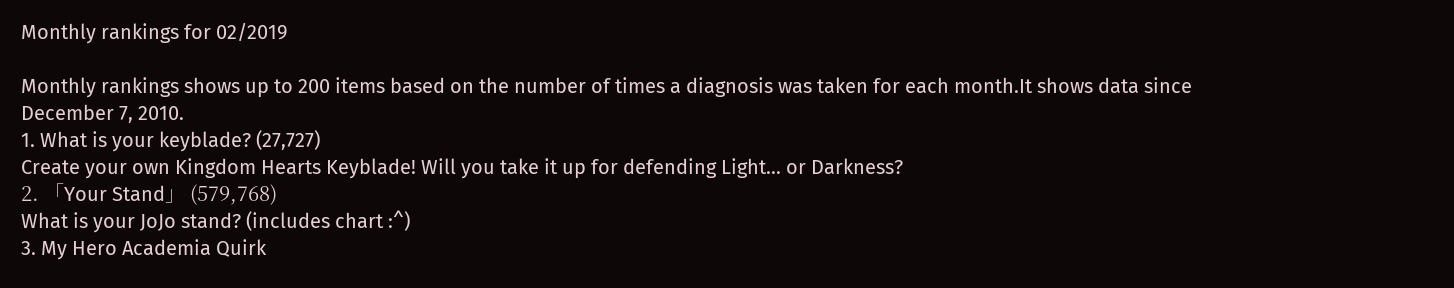Monthly rankings for 02/2019

Monthly rankings shows up to 200 items based on the number of times a diagnosis was taken for each month.It shows data since December 7, 2010.
1. What is your keyblade? (27,727)
Create your own Kingdom Hearts Keyblade! Will you take it up for defending Light... or Darkness?
2. 「Your Stand」 (579,768)
What is your JoJo stand? (includes chart :^)
3. My Hero Academia Quirk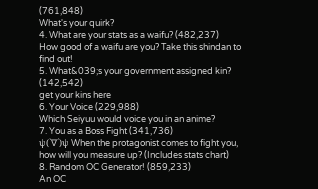(761,848)
What's your quirk?
4. What are your stats as a waifu? (482,237)
How good of a waifu are you? Take this shindan to find out!
5. What&039;s your government assigned kin? (142,542)
get your kins here
6. Your Voice (229,988)
Which Seiyuu would voice you in an anime?
7. You as a Boss Fight (341,736)
ψ(`∇´)ψ When the protagonist comes to fight you, how will you measure up? (Includes stats chart)
8. Random OC Generator! (859,233)
An OC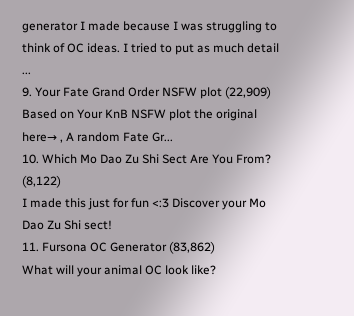generator I made because I was struggling to think of OC ideas. I tried to put as much detail ...
9. Your Fate Grand Order NSFW plot (22,909)
Based on Your KnB NSFW plot the original here→ , A random Fate Gr...
10. Which Mo Dao Zu Shi Sect Are You From? (8,122)
I made this just for fun <:3 Discover your Mo Dao Zu Shi sect!
11. Fursona OC Generator (83,862)
What will your animal OC look like?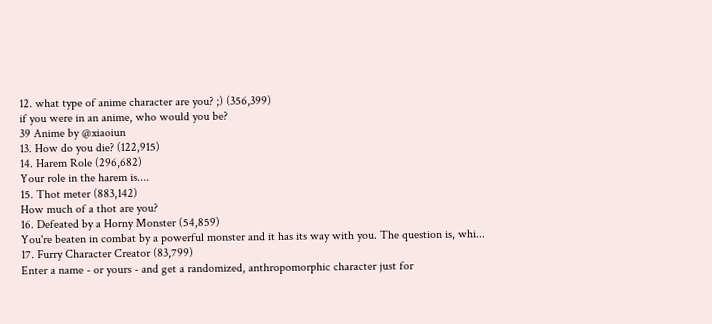12. what type of anime character are you? ;) (356,399)
if you were in an anime, who would you be?
39 Anime by @xiaoiun
13. How do you die? (122,915)
14. Harem Role (296,682)
Your role in the harem is....
15. Thot meter (883,142)
How much of a thot are you?
16. Defeated by a Horny Monster (54,859)
You're beaten in combat by a powerful monster and it has its way with you. The question is, whi...
17. Furry Character Creator (83,799)
Enter a name - or yours - and get a randomized, anthropomorphic character just for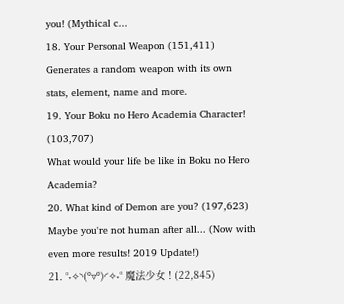you! (Mythical c...
18. Your Personal Weapon (151,411)
Generates a random weapon with its own stats, element, name and more.
19. Your Boku no Hero Academia Character! (103,707)
What would your life be like in Boku no Hero Academia?
20. What kind of Demon are you? (197,623)
Maybe you're not human after all... (Now with even more results! 2019 Update!)
21. °˖✧◝(⁰▿⁰)◜✧˖° 魔法少女 ! (22,845)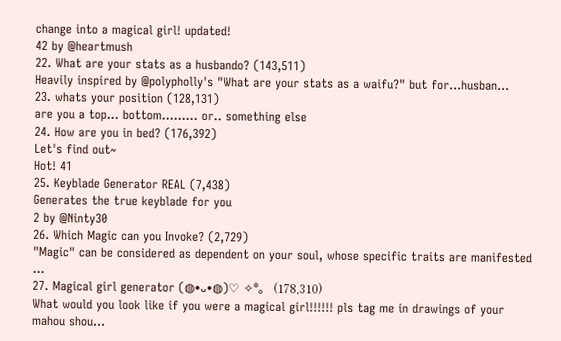change into a magical girl! updated!
42 by @heartmush
22. What are your stats as a husbando? (143,511)
Heavily inspired by @polypholly's "What are your stats as a waifu?" but for...husban...
23. whats your position (128,131)
are you a top... bottom......... or.. something else
24. How are you in bed? (176,392)
Let's find out~
Hot! 41
25. Keyblade Generator REAL (7,438)
Generates the true keyblade for you
2 by @Ninty30
26. Which Magic can you Invoke? (2,729)
"Magic" can be considered as dependent on your soul, whose specific traits are manifested ...
27. Magical girl generator (◍•ᴗ•◍)♡ ✧*。 (178,310)
What would you look like if you were a magical girl!!!!!! pls tag me in drawings of your mahou shou...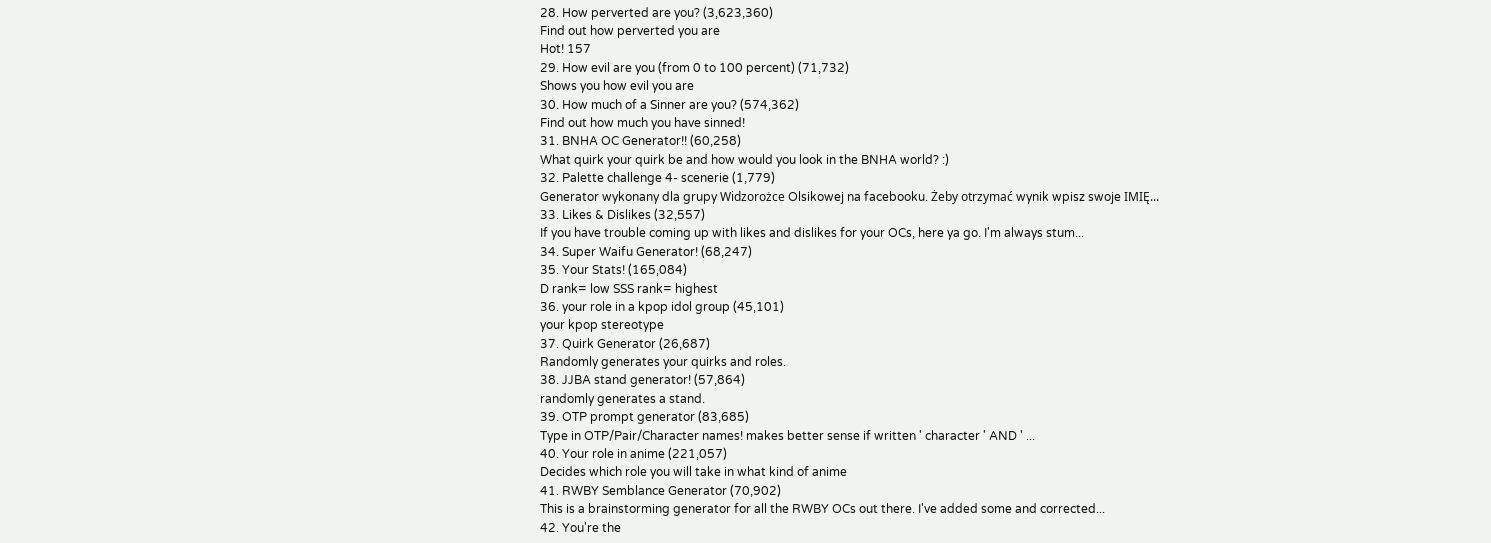28. How perverted are you? (3,623,360)
Find out how perverted you are
Hot! 157
29. How evil are you (from 0 to 100 percent) (71,732)
Shows you how evil you are
30. How much of a Sinner are you? (574,362)
Find out how much you have sinned!
31. BNHA OC Generator!! (60,258)
What quirk your quirk be and how would you look in the BNHA world? :)
32. Palette challenge 4- scenerie (1,779)
Generator wykonany dla grupy Widzorożce Olsikowej na facebooku. Żeby otrzymać wynik wpisz swoje IMIĘ...
33. Likes & Dislikes (32,557)
If you have trouble coming up with likes and dislikes for your OCs, here ya go. I'm always stum...
34. Super Waifu Generator! (68,247)
35. Your Stats! (165,084)
D rank= low SSS rank= highest
36. your role in a kpop idol group (45,101)
your kpop stereotype
37. Quirk Generator (26,687)
Randomly generates your quirks and roles.
38. JJBA stand generator! (57,864)
randomly generates a stand.
39. OTP prompt generator (83,685)
Type in OTP/Pair/Character names! makes better sense if written ' character ' AND ' ...
40. Your role in anime (221,057)
Decides which role you will take in what kind of anime
41. RWBY Semblance Generator (70,902)
This is a brainstorming generator for all the RWBY OCs out there. I've added some and corrected...
42. You're the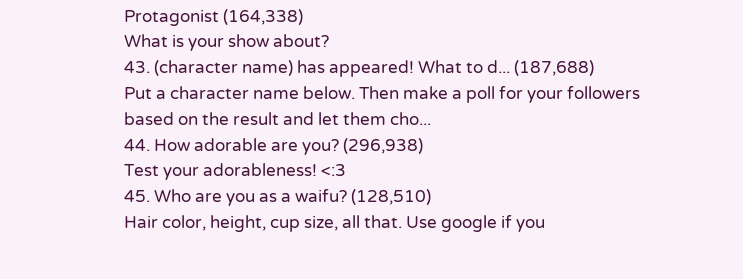Protagonist (164,338)
What is your show about?
43. (character name) has appeared! What to d... (187,688)
Put a character name below. Then make a poll for your followers based on the result and let them cho...
44. How adorable are you? (296,938)
Test your adorableness! <:3
45. Who are you as a waifu? (128,510)
Hair color, height, cup size, all that. Use google if you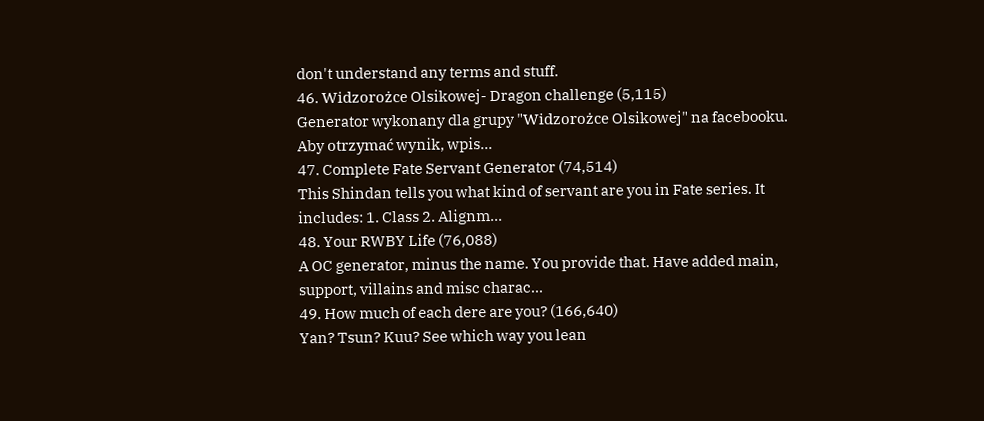don't understand any terms and stuff.
46. Widzorożce Olsikowej- Dragon challenge (5,115)
Generator wykonany dla grupy "Widzorożce Olsikowej" na facebooku. Aby otrzymać wynik, wpis...
47. Complete Fate Servant Generator (74,514)
This Shindan tells you what kind of servant are you in Fate series. It includes: 1. Class 2. Alignm...
48. Your RWBY Life (76,088)
A OC generator, minus the name. You provide that. Have added main, support, villains and misc charac...
49. How much of each dere are you? (166,640)
Yan? Tsun? Kuu? See which way you lean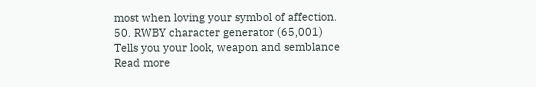most when loving your symbol of affection.
50. RWBY character generator (65,001)
Tells you your look, weapon and semblance
Read more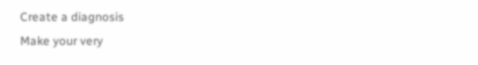Create a diagnosis
Make your very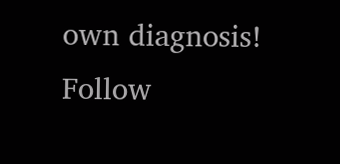own diagnosis!
Follow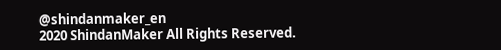@shindanmaker_en
2020 ShindanMaker All Rights Reserved.